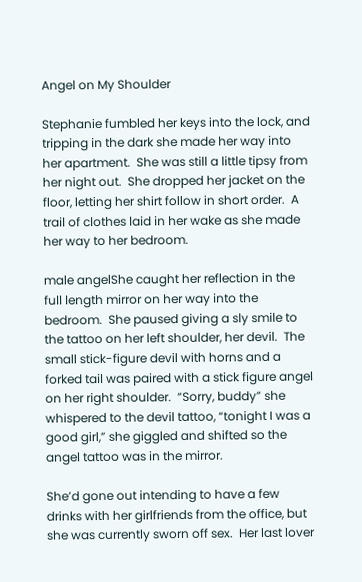Angel on My Shoulder

Stephanie fumbled her keys into the lock, and tripping in the dark she made her way into her apartment.  She was still a little tipsy from her night out.  She dropped her jacket on the floor, letting her shirt follow in short order.  A trail of clothes laid in her wake as she made her way to her bedroom.

male angelShe caught her reflection in the full length mirror on her way into the bedroom.  She paused giving a sly smile to the tattoo on her left shoulder, her devil.  The small stick-figure devil with horns and a forked tail was paired with a stick figure angel on her right shoulder.  “Sorry, buddy” she whispered to the devil tattoo, “tonight I was a good girl,” she giggled and shifted so the angel tattoo was in the mirror.

She’d gone out intending to have a few drinks with her girlfriends from the office, but she was currently sworn off sex.  Her last lover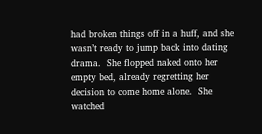had broken things off in a huff, and she wasn’t ready to jump back into dating drama.  She flopped naked onto her empty bed, already regretting her decision to come home alone.  She watched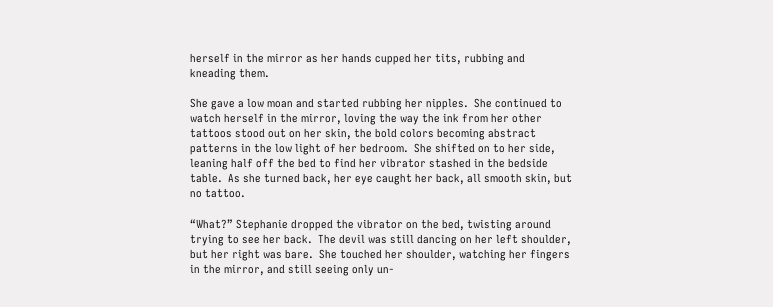herself in the mirror as her hands cupped her tits, rubbing and kneading them.

She gave a low moan and started rubbing her nipples.  She continued to watch herself in the mirror, loving the way the ink from her other tattoos stood out on her skin, the bold colors becoming abstract patterns in the low light of her bedroom.  She shifted on to her side, leaning half off the bed to find her vibrator stashed in the bedside table.  As she turned back, her eye caught her back, all smooth skin, but no tattoo.

“What?” Stephanie dropped the vibrator on the bed, twisting around trying to see her back.  The devil was still dancing on her left shoulder, but her right was bare.  She touched her shoulder, watching her fingers in the mirror, and still seeing only un-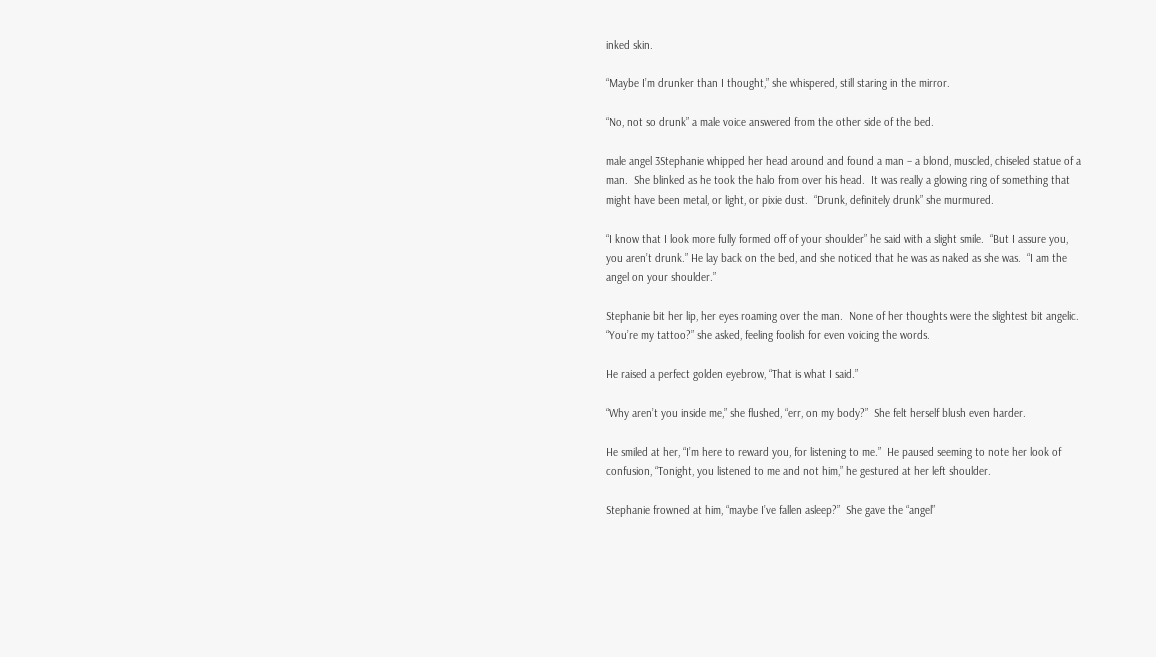inked skin.

“Maybe I’m drunker than I thought,” she whispered, still staring in the mirror.

“No, not so drunk” a male voice answered from the other side of the bed.

male angel 3Stephanie whipped her head around and found a man – a blond, muscled, chiseled statue of a man.  She blinked as he took the halo from over his head.  It was really a glowing ring of something that might have been metal, or light, or pixie dust.  “Drunk, definitely drunk” she murmured.

“I know that I look more fully formed off of your shoulder” he said with a slight smile.  “But I assure you, you aren’t drunk.” He lay back on the bed, and she noticed that he was as naked as she was.  “I am the angel on your shoulder.”

Stephanie bit her lip, her eyes roaming over the man.  None of her thoughts were the slightest bit angelic.  “You’re my tattoo?” she asked, feeling foolish for even voicing the words.

He raised a perfect golden eyebrow, “That is what I said.”

“Why aren’t you inside me,” she flushed, “err, on my body?”  She felt herself blush even harder.

He smiled at her, “I’m here to reward you, for listening to me.”  He paused seeming to note her look of confusion, “Tonight, you listened to me and not him,” he gestured at her left shoulder.

Stephanie frowned at him, “maybe I’ve fallen asleep?”  She gave the “angel”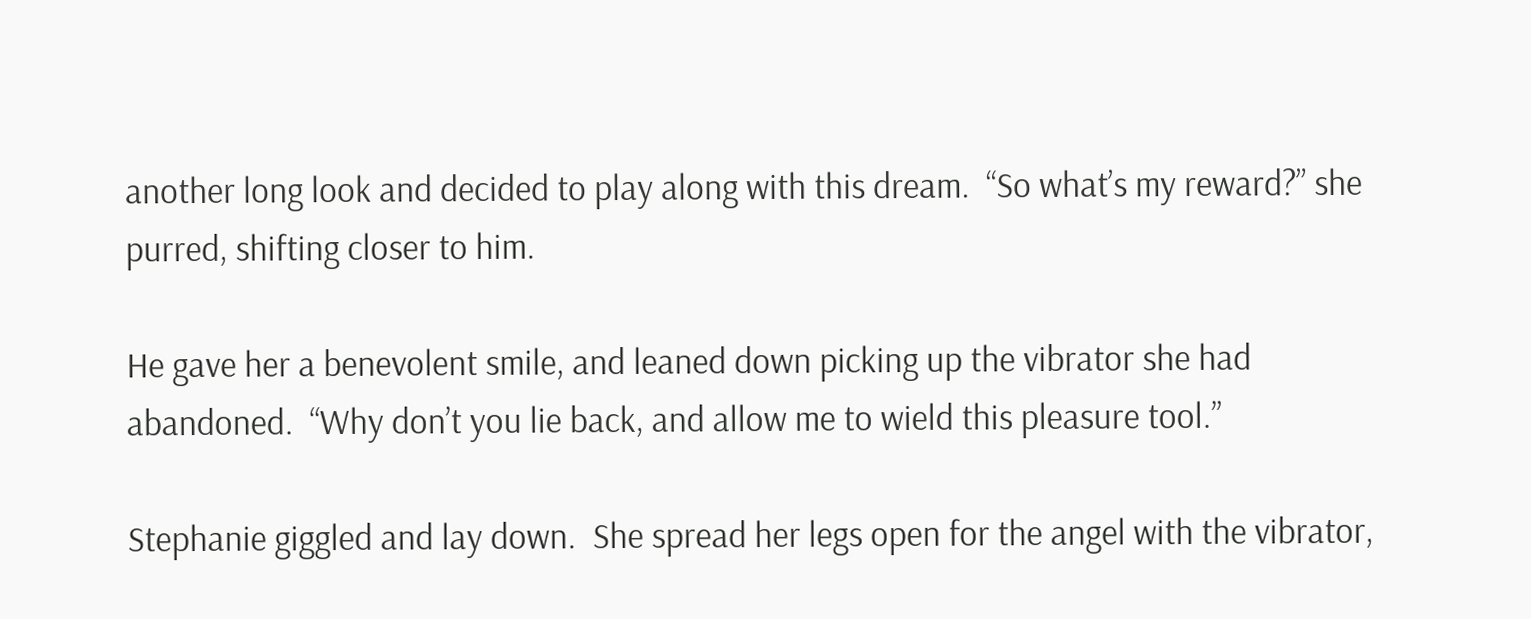another long look and decided to play along with this dream.  “So what’s my reward?” she purred, shifting closer to him.

He gave her a benevolent smile, and leaned down picking up the vibrator she had abandoned.  “Why don’t you lie back, and allow me to wield this pleasure tool.”

Stephanie giggled and lay down.  She spread her legs open for the angel with the vibrator,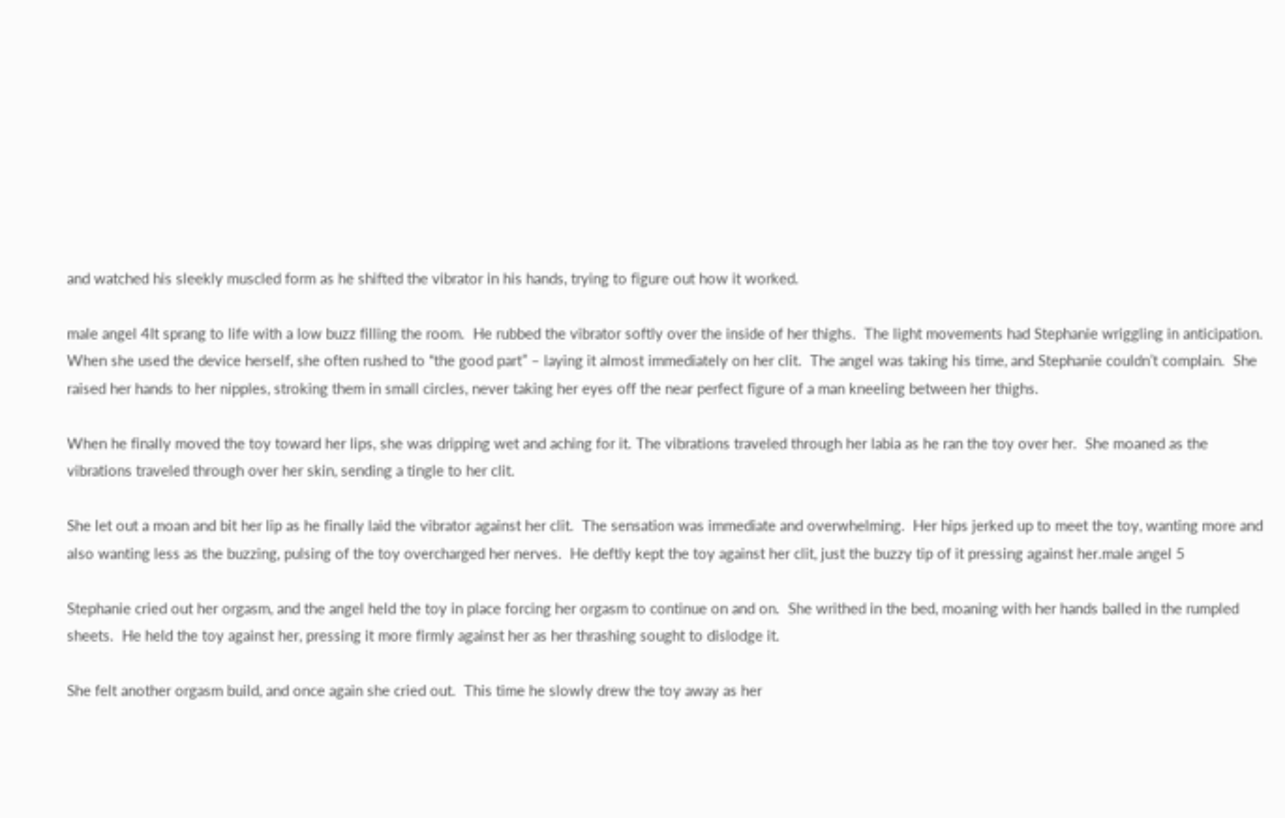and watched his sleekly muscled form as he shifted the vibrator in his hands, trying to figure out how it worked.

male angel 4It sprang to life with a low buzz filling the room.  He rubbed the vibrator softly over the inside of her thighs.  The light movements had Stephanie wriggling in anticipation.  When she used the device herself, she often rushed to “the good part” – laying it almost immediately on her clit.  The angel was taking his time, and Stephanie couldn’t complain.  She raised her hands to her nipples, stroking them in small circles, never taking her eyes off the near perfect figure of a man kneeling between her thighs.

When he finally moved the toy toward her lips, she was dripping wet and aching for it. The vibrations traveled through her labia as he ran the toy over her.  She moaned as the vibrations traveled through over her skin, sending a tingle to her clit.

She let out a moan and bit her lip as he finally laid the vibrator against her clit.  The sensation was immediate and overwhelming.  Her hips jerked up to meet the toy, wanting more and also wanting less as the buzzing, pulsing of the toy overcharged her nerves.  He deftly kept the toy against her clit, just the buzzy tip of it pressing against her.male angel 5

Stephanie cried out her orgasm, and the angel held the toy in place forcing her orgasm to continue on and on.  She writhed in the bed, moaning with her hands balled in the rumpled sheets.  He held the toy against her, pressing it more firmly against her as her thrashing sought to dislodge it.

She felt another orgasm build, and once again she cried out.  This time he slowly drew the toy away as her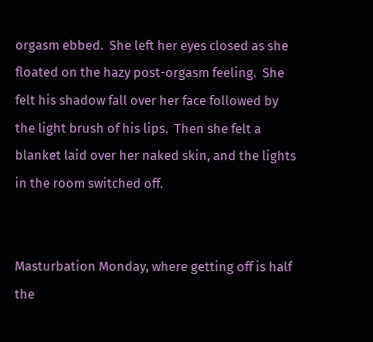orgasm ebbed.  She left her eyes closed as she floated on the hazy post-orgasm feeling.  She felt his shadow fall over her face followed by the light brush of his lips.  Then she felt a blanket laid over her naked skin, and the lights in the room switched off.


Masturbation Monday, where getting off is half the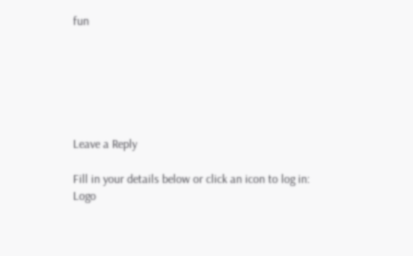fun






Leave a Reply

Fill in your details below or click an icon to log in: Logo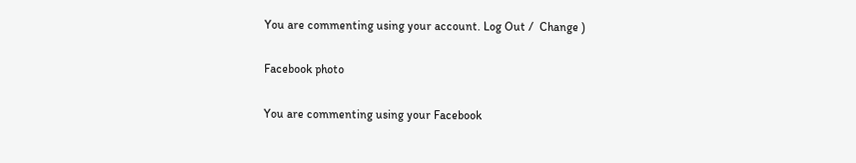You are commenting using your account. Log Out /  Change )

Facebook photo

You are commenting using your Facebook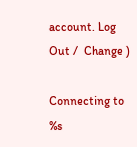account. Log Out /  Change )

Connecting to %s